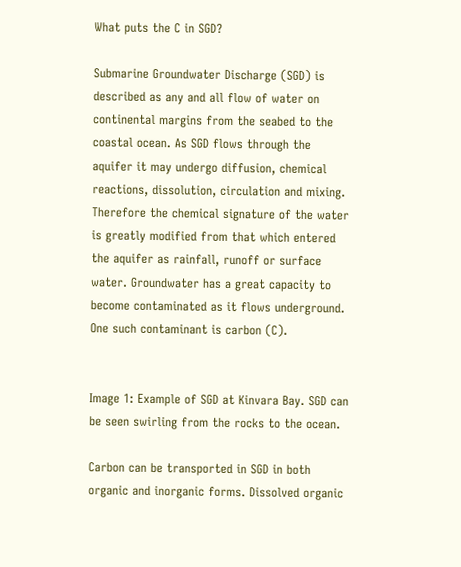What puts the C in SGD?

Submarine Groundwater Discharge (SGD) is described as any and all flow of water on continental margins from the seabed to the coastal ocean. As SGD flows through the aquifer it may undergo diffusion, chemical reactions, dissolution, circulation and mixing. Therefore the chemical signature of the water is greatly modified from that which entered the aquifer as rainfall, runoff or surface water. Groundwater has a great capacity to become contaminated as it flows underground. One such contaminant is carbon (C).


Image 1: Example of SGD at Kinvara Bay. SGD can be seen swirling from the rocks to the ocean.

Carbon can be transported in SGD in both organic and inorganic forms. Dissolved organic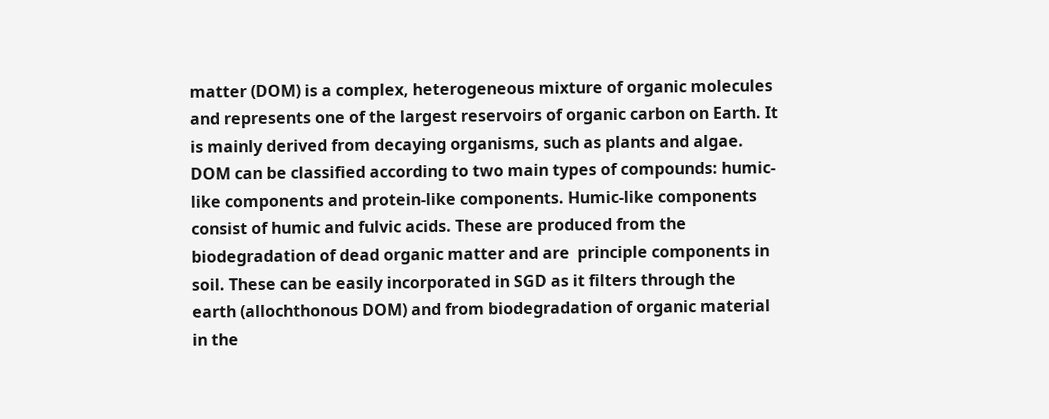matter (DOM) is a complex, heterogeneous mixture of organic molecules and represents one of the largest reservoirs of organic carbon on Earth. It is mainly derived from decaying organisms, such as plants and algae. DOM can be classified according to two main types of compounds: humic-like components and protein-like components. Humic-like components consist of humic and fulvic acids. These are produced from the biodegradation of dead organic matter and are  principle components in soil. These can be easily incorporated in SGD as it filters through the earth (allochthonous DOM) and from biodegradation of organic material in the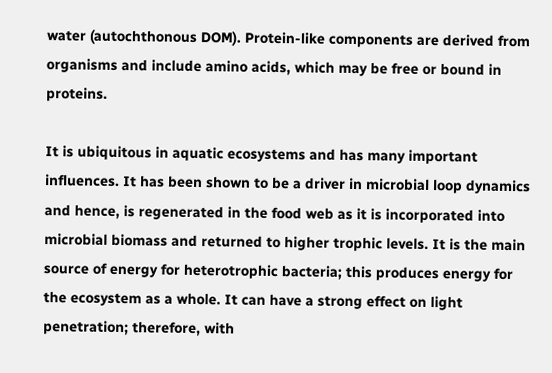water (autochthonous DOM). Protein-like components are derived from organisms and include amino acids, which may be free or bound in proteins.

It is ubiquitous in aquatic ecosystems and has many important influences. It has been shown to be a driver in microbial loop dynamics and hence, is regenerated in the food web as it is incorporated into microbial biomass and returned to higher trophic levels. It is the main source of energy for heterotrophic bacteria; this produces energy for the ecosystem as a whole. It can have a strong effect on light penetration; therefore, with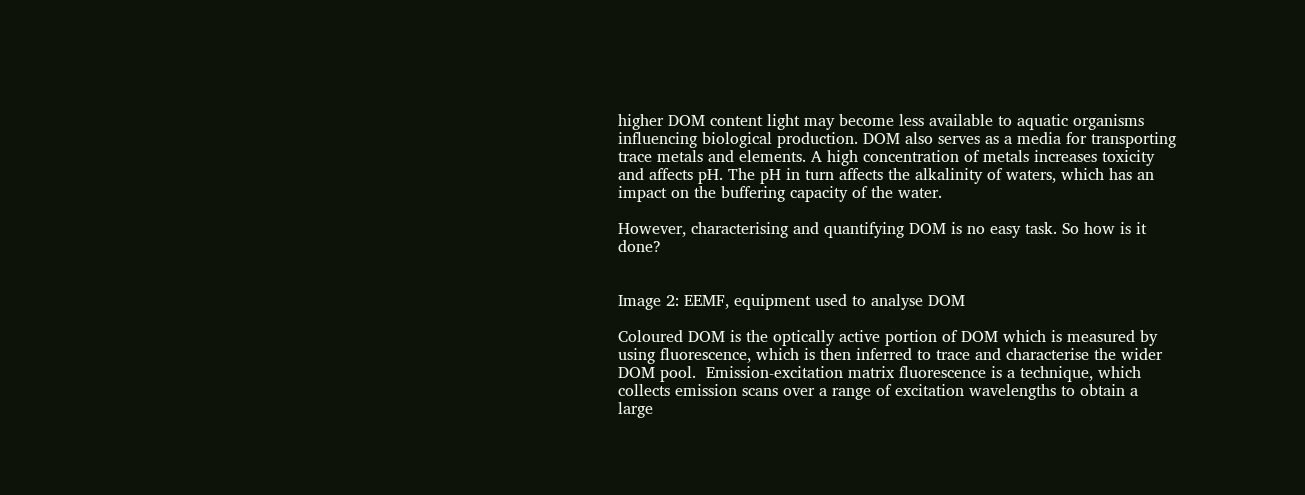higher DOM content light may become less available to aquatic organisms influencing biological production. DOM also serves as a media for transporting trace metals and elements. A high concentration of metals increases toxicity and affects pH. The pH in turn affects the alkalinity of waters, which has an impact on the buffering capacity of the water.

However, characterising and quantifying DOM is no easy task. So how is it done?


Image 2: EEMF, equipment used to analyse DOM

Coloured DOM is the optically active portion of DOM which is measured by using fluorescence, which is then inferred to trace and characterise the wider DOM pool.  Emission-excitation matrix fluorescence is a technique, which collects emission scans over a range of excitation wavelengths to obtain a large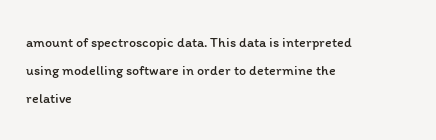amount of spectroscopic data. This data is interpreted using modelling software in order to determine the relative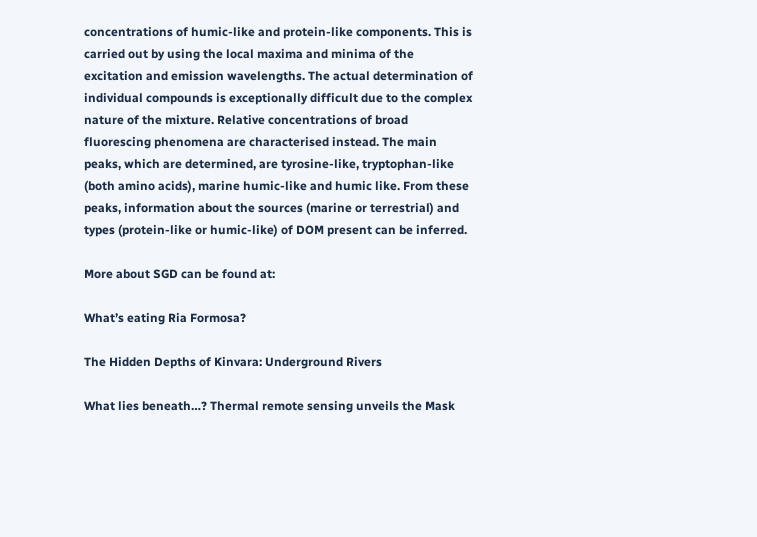concentrations of humic-like and protein-like components. This is carried out by using the local maxima and minima of the excitation and emission wavelengths. The actual determination of individual compounds is exceptionally difficult due to the complex nature of the mixture. Relative concentrations of broad fluorescing phenomena are characterised instead. The main peaks, which are determined, are tyrosine-like, tryptophan-like (both amino acids), marine humic-like and humic like. From these peaks, information about the sources (marine or terrestrial) and types (protein-like or humic-like) of DOM present can be inferred.

More about SGD can be found at:

What’s eating Ria Formosa?

The Hidden Depths of Kinvara: Underground Rivers

What lies beneath…? Thermal remote sensing unveils the Mask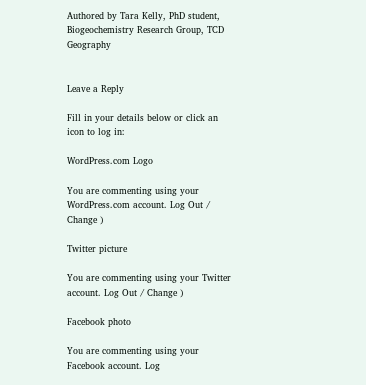Authored by Tara Kelly, PhD student, Biogeochemistry Research Group, TCD Geography


Leave a Reply

Fill in your details below or click an icon to log in:

WordPress.com Logo

You are commenting using your WordPress.com account. Log Out / Change )

Twitter picture

You are commenting using your Twitter account. Log Out / Change )

Facebook photo

You are commenting using your Facebook account. Log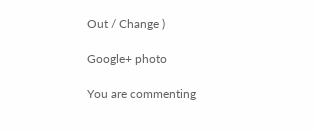Out / Change )

Google+ photo

You are commenting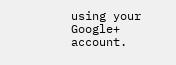using your Google+ account.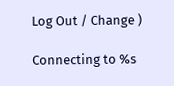Log Out / Change )

Connecting to %s